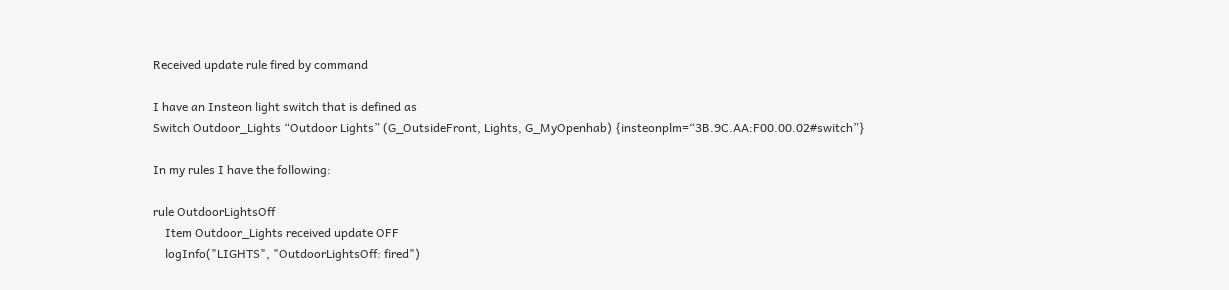Received update rule fired by command

I have an Insteon light switch that is defined as
Switch Outdoor_Lights “Outdoor Lights” (G_OutsideFront, Lights, G_MyOpenhab) {insteonplm=“3B.9C.AA:F00.00.02#switch”}

In my rules I have the following:

rule OutdoorLightsOff
    Item Outdoor_Lights received update OFF
    logInfo("LIGHTS", "OutdoorLightsOff: fired")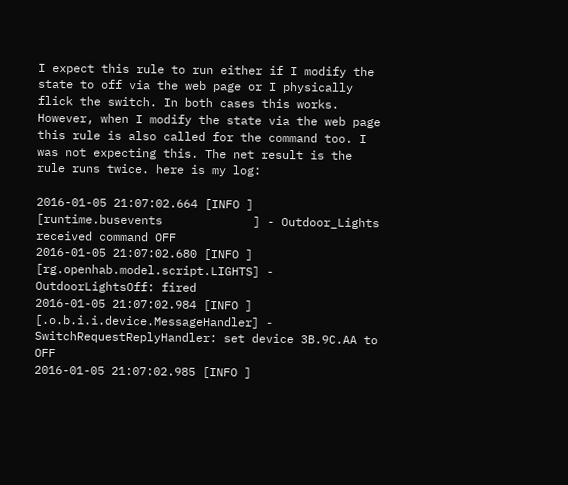I expect this rule to run either if I modify the state to off via the web page or I physically flick the switch. In both cases this works.
However, when I modify the state via the web page this rule is also called for the command too. I was not expecting this. The net result is the rule runs twice. here is my log:

2016-01-05 21:07:02.664 [INFO ] [runtime.busevents             ] - Outdoor_Lights received command OFF
2016-01-05 21:07:02.680 [INFO ] [rg.openhab.model.script.LIGHTS] - OutdoorLightsOff: fired
2016-01-05 21:07:02.984 [INFO ] [.o.b.i.i.device.MessageHandler] - SwitchRequestReplyHandler: set device 3B.9C.AA to OFF
2016-01-05 21:07:02.985 [INFO ]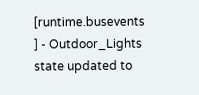[runtime.busevents             ] - Outdoor_Lights state updated to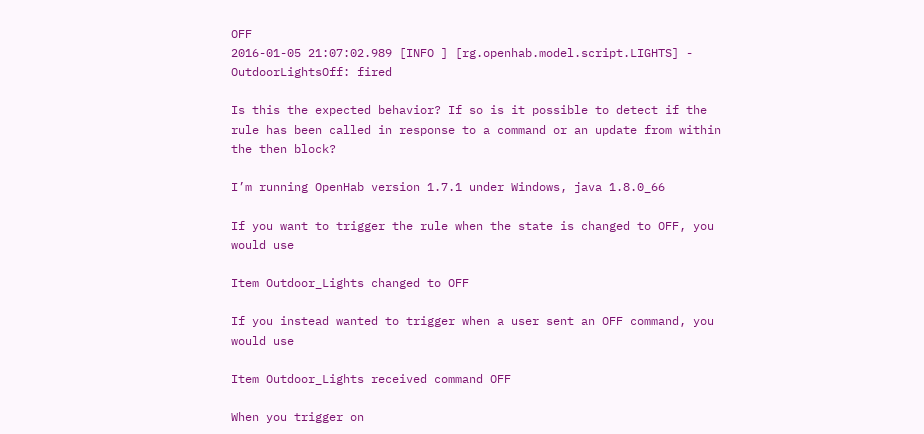OFF
2016-01-05 21:07:02.989 [INFO ] [rg.openhab.model.script.LIGHTS] - OutdoorLightsOff: fired

Is this the expected behavior? If so is it possible to detect if the rule has been called in response to a command or an update from within the then block?

I’m running OpenHab version 1.7.1 under Windows, java 1.8.0_66

If you want to trigger the rule when the state is changed to OFF, you would use

Item Outdoor_Lights changed to OFF

If you instead wanted to trigger when a user sent an OFF command, you would use

Item Outdoor_Lights received command OFF

When you trigger on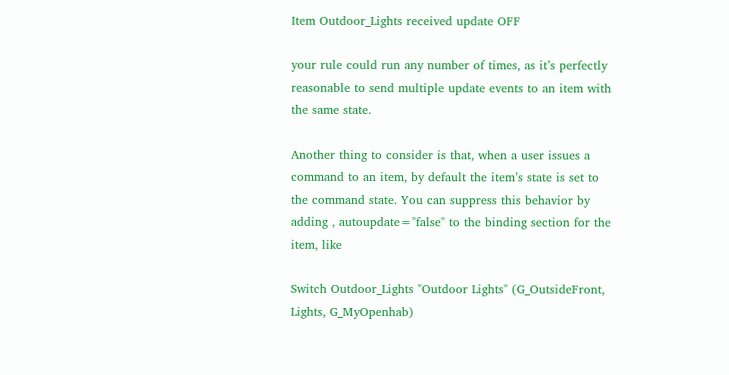Item Outdoor_Lights received update OFF

your rule could run any number of times, as it’s perfectly reasonable to send multiple update events to an item with the same state.

Another thing to consider is that, when a user issues a command to an item, by default the item’s state is set to the command state. You can suppress this behavior by adding , autoupdate="false" to the binding section for the item, like

Switch Outdoor_Lights "Outdoor Lights" (G_OutsideFront, Lights, G_MyOpenhab)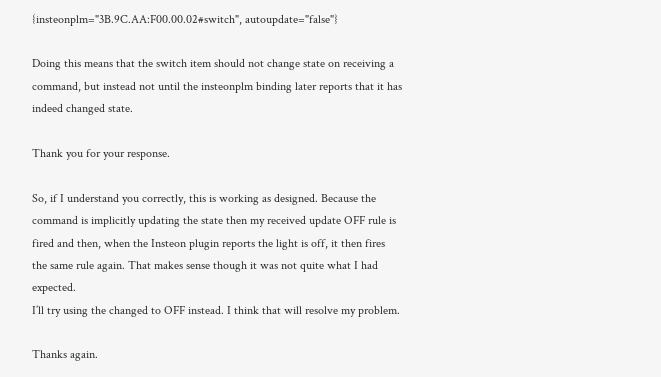{insteonplm="3B.9C.AA:F00.00.02#switch", autoupdate="false"}

Doing this means that the switch item should not change state on receiving a command, but instead not until the insteonplm binding later reports that it has indeed changed state.

Thank you for your response.

So, if I understand you correctly, this is working as designed. Because the command is implicitly updating the state then my received update OFF rule is fired and then, when the Insteon plugin reports the light is off, it then fires the same rule again. That makes sense though it was not quite what I had expected.
I’ll try using the changed to OFF instead. I think that will resolve my problem.

Thanks again.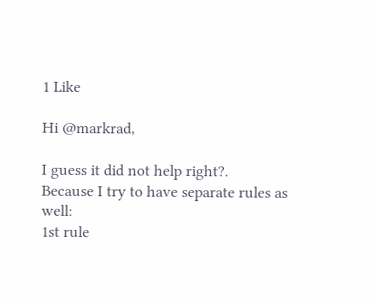1 Like

Hi @markrad,

I guess it did not help right?.
Because I try to have separate rules as well:
1st rule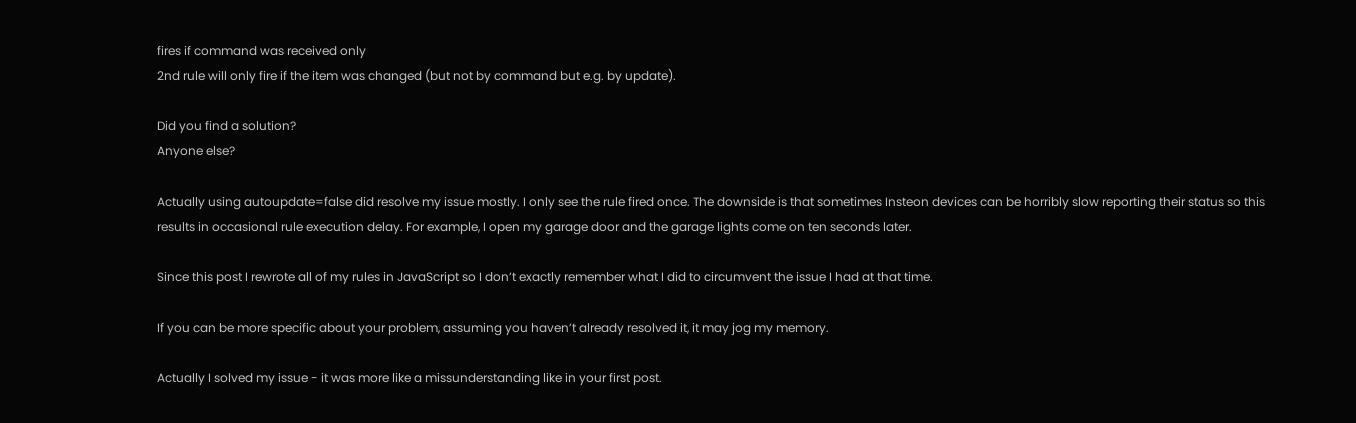fires if command was received only
2nd rule will only fire if the item was changed (but not by command but e.g. by update).

Did you find a solution?
Anyone else?

Actually using autoupdate=false did resolve my issue mostly. I only see the rule fired once. The downside is that sometimes Insteon devices can be horribly slow reporting their status so this results in occasional rule execution delay. For example, I open my garage door and the garage lights come on ten seconds later.

Since this post I rewrote all of my rules in JavaScript so I don’t exactly remember what I did to circumvent the issue I had at that time.

If you can be more specific about your problem, assuming you haven’t already resolved it, it may jog my memory.

Actually I solved my issue - it was more like a missunderstanding like in your first post.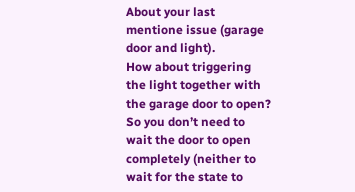About your last mentione issue (garage door and light).
How about triggering the light together with the garage door to open?
So you don’t need to wait the door to open completely (neither to wait for the state to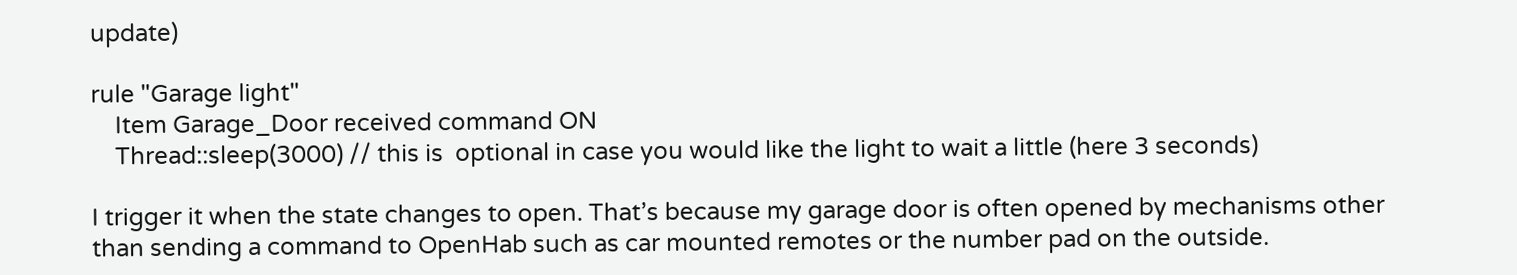update)

rule "Garage light"
    Item Garage_Door received command ON
    Thread::sleep(3000) // this is  optional in case you would like the light to wait a little (here 3 seconds)

I trigger it when the state changes to open. That’s because my garage door is often opened by mechanisms other than sending a command to OpenHab such as car mounted remotes or the number pad on the outside.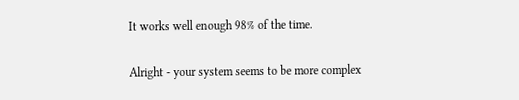It works well enough 98% of the time.

Alright - your system seems to be more complex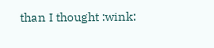than I thought :wink: